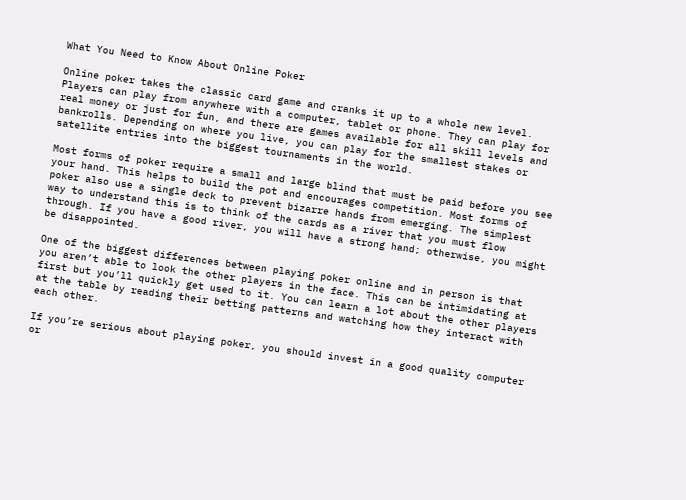What You Need to Know About Online Poker

Online poker takes the classic card game and cranks it up to a whole new level. Players can play from anywhere with a computer, tablet or phone. They can play for real money or just for fun, and there are games available for all skill levels and bankrolls. Depending on where you live, you can play for the smallest stakes or satellite entries into the biggest tournaments in the world.

Most forms of poker require a small and large blind that must be paid before you see your hand. This helps to build the pot and encourages competition. Most forms of poker also use a single deck to prevent bizarre hands from emerging. The simplest way to understand this is to think of the cards as a river that you must flow through. If you have a good river, you will have a strong hand; otherwise, you might be disappointed.

One of the biggest differences between playing poker online and in person is that you aren’t able to look the other players in the face. This can be intimidating at first but you’ll quickly get used to it. You can learn a lot about the other players at the table by reading their betting patterns and watching how they interact with each other.

If you’re serious about playing poker, you should invest in a good quality computer or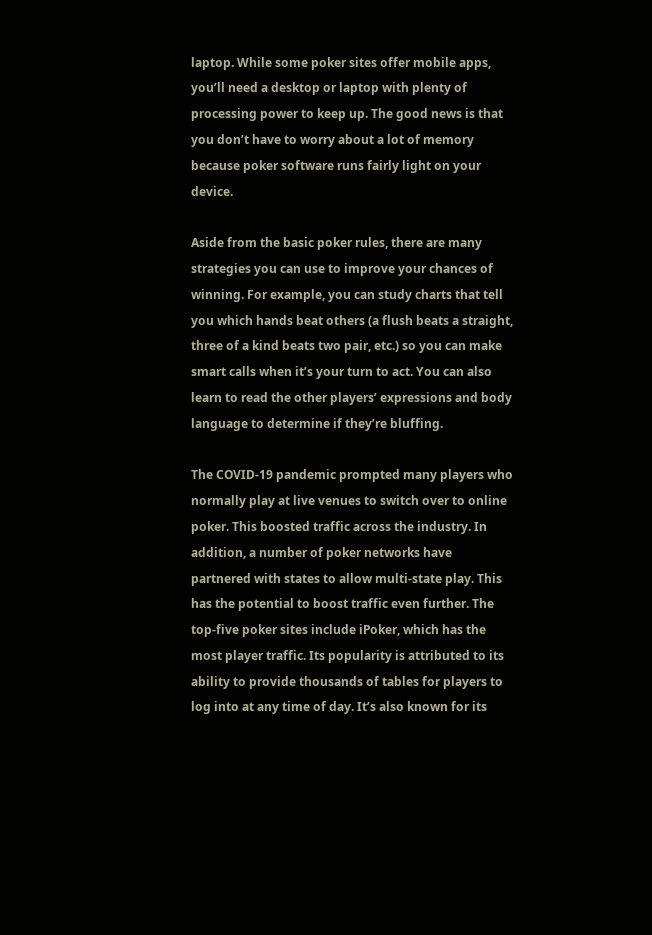laptop. While some poker sites offer mobile apps, you’ll need a desktop or laptop with plenty of processing power to keep up. The good news is that you don’t have to worry about a lot of memory because poker software runs fairly light on your device.

Aside from the basic poker rules, there are many strategies you can use to improve your chances of winning. For example, you can study charts that tell you which hands beat others (a flush beats a straight, three of a kind beats two pair, etc.) so you can make smart calls when it’s your turn to act. You can also learn to read the other players’ expressions and body language to determine if they’re bluffing.

The COVID-19 pandemic prompted many players who normally play at live venues to switch over to online poker. This boosted traffic across the industry. In addition, a number of poker networks have partnered with states to allow multi-state play. This has the potential to boost traffic even further. The top-five poker sites include iPoker, which has the most player traffic. Its popularity is attributed to its ability to provide thousands of tables for players to log into at any time of day. It’s also known for its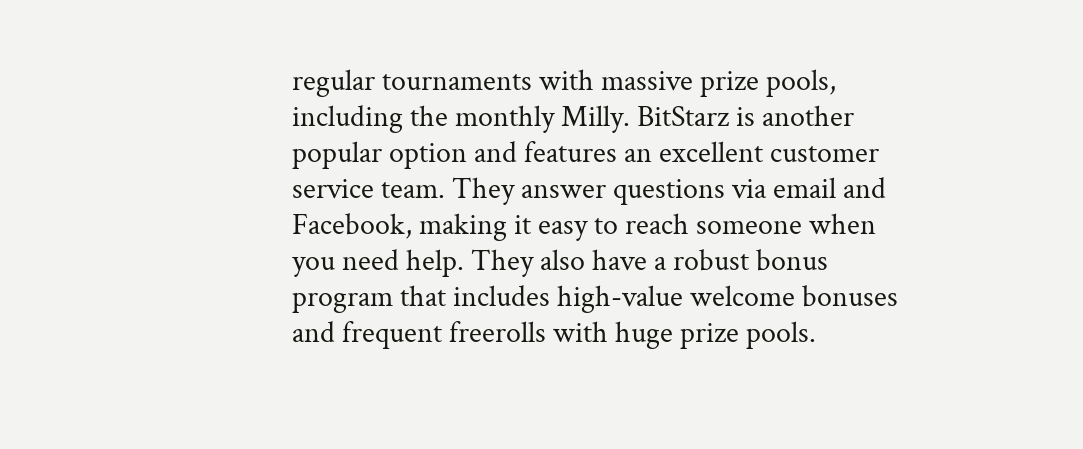regular tournaments with massive prize pools, including the monthly Milly. BitStarz is another popular option and features an excellent customer service team. They answer questions via email and Facebook, making it easy to reach someone when you need help. They also have a robust bonus program that includes high-value welcome bonuses and frequent freerolls with huge prize pools.